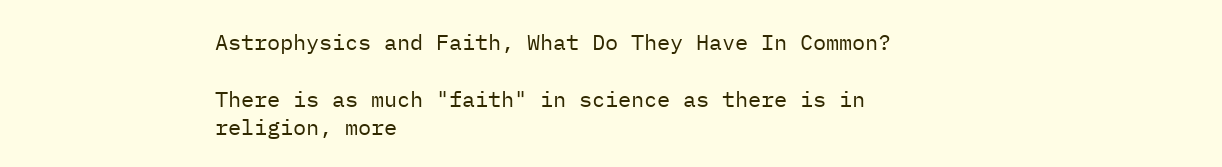Astrophysics and Faith, What Do They Have In Common?

There is as much "faith" in science as there is in religion, more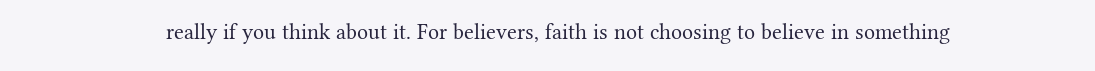really if you think about it. For believers, faith is not choosing to believe in something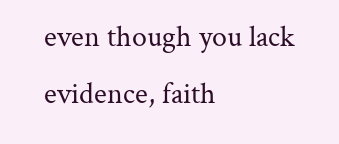even though you lack evidence, faith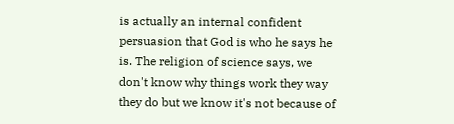is actually an internal confident persuasion that God is who he says he is. The religion of science says, we don't know why things work they way they do but we know it's not because of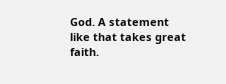God. A statement like that takes great faith.